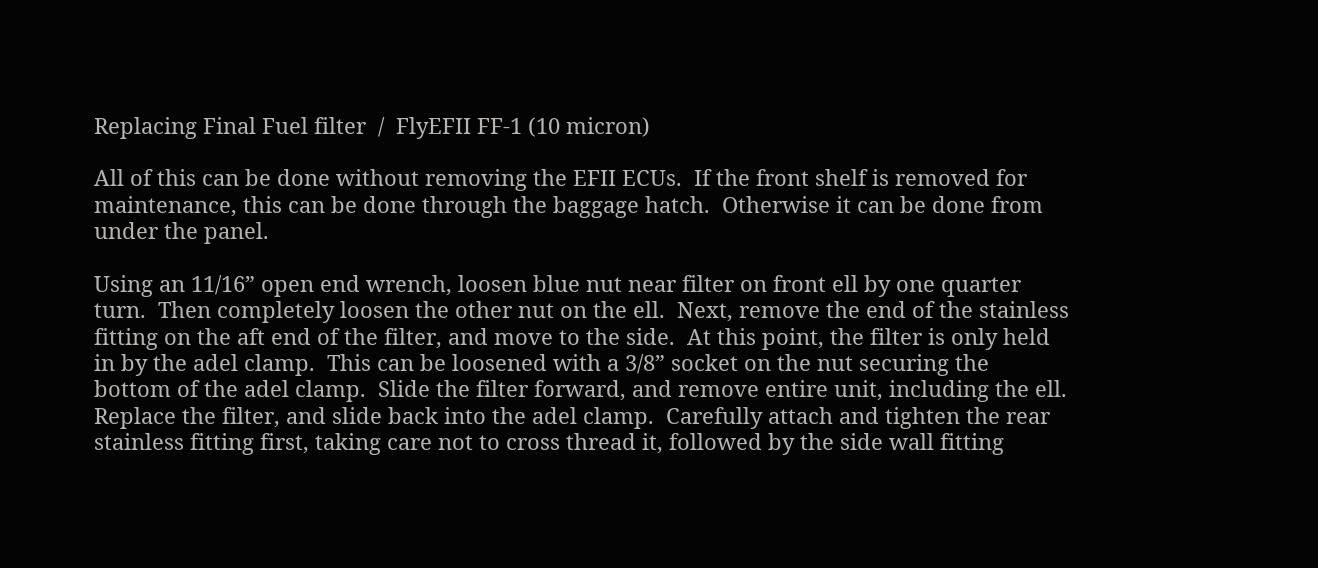Replacing Final Fuel filter  /  FlyEFII FF-1 (10 micron)

All of this can be done without removing the EFII ECUs.  If the front shelf is removed for maintenance, this can be done through the baggage hatch.  Otherwise it can be done from under the panel.

Using an 11/16” open end wrench, loosen blue nut near filter on front ell by one quarter turn.  Then completely loosen the other nut on the ell.  Next, remove the end of the stainless fitting on the aft end of the filter, and move to the side.  At this point, the filter is only held in by the adel clamp.  This can be loosened with a 3/8” socket on the nut securing the bottom of the adel clamp.  Slide the filter forward, and remove entire unit, including the ell.  Replace the filter, and slide back into the adel clamp.  Carefully attach and tighten the rear stainless fitting first, taking care not to cross thread it, followed by the side wall fitting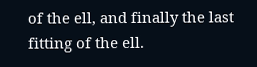of the ell, and finally the last fitting of the ell.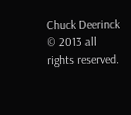Chuck Deerinck © 2013 all rights reserved.